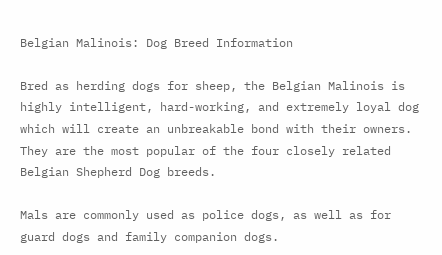Belgian Malinois: Dog Breed Information

Bred as herding dogs for sheep, the Belgian Malinois is highly intelligent, hard-working, and extremely loyal dog which will create an unbreakable bond with their owners. They are the most popular of the four closely related Belgian Shepherd Dog breeds.

Mals are commonly used as police dogs, as well as for guard dogs and family companion dogs.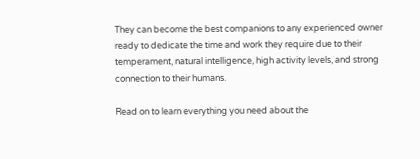They can become the best companions to any experienced owner ready to dedicate the time and work they require due to their temperament, natural intelligence, high activity levels, and strong connection to their humans.

Read on to learn everything you need about the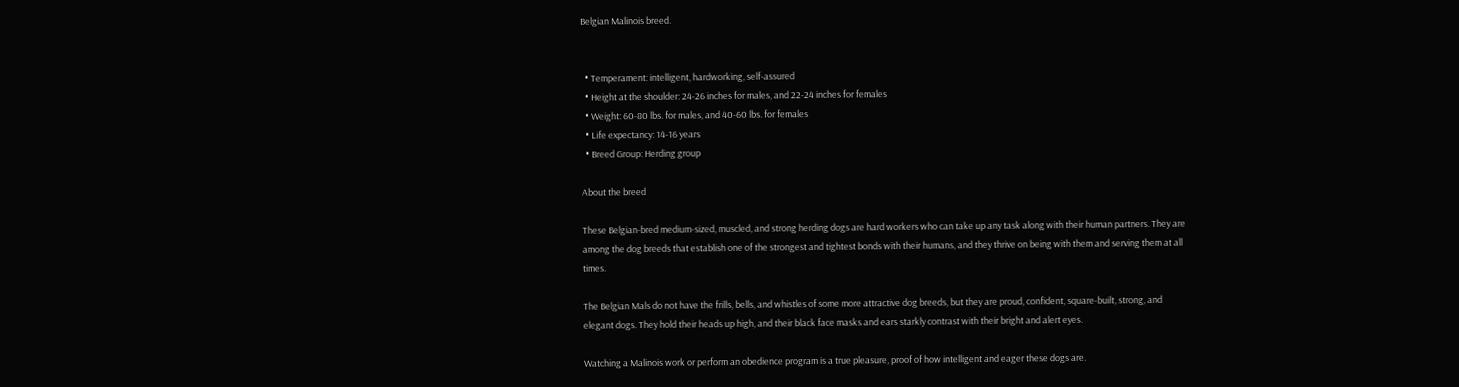Belgian Malinois breed.


  • Temperament: intelligent, hardworking, self-assured
  • Height at the shoulder: 24-26 inches for males, and 22-24 inches for females
  • Weight: 60-80 lbs. for males, and 40-60 lbs. for females
  • Life expectancy: 14-16 years
  • Breed Group: Herding group

About the breed

These Belgian-bred medium-sized, muscled, and strong herding dogs are hard workers who can take up any task along with their human partners. They are among the dog breeds that establish one of the strongest and tightest bonds with their humans, and they thrive on being with them and serving them at all times.

The Belgian Mals do not have the frills, bells, and whistles of some more attractive dog breeds, but they are proud, confident, square-built, strong, and elegant dogs. They hold their heads up high, and their black face masks and ears starkly contrast with their bright and alert eyes.

Watching a Malinois work or perform an obedience program is a true pleasure, proof of how intelligent and eager these dogs are.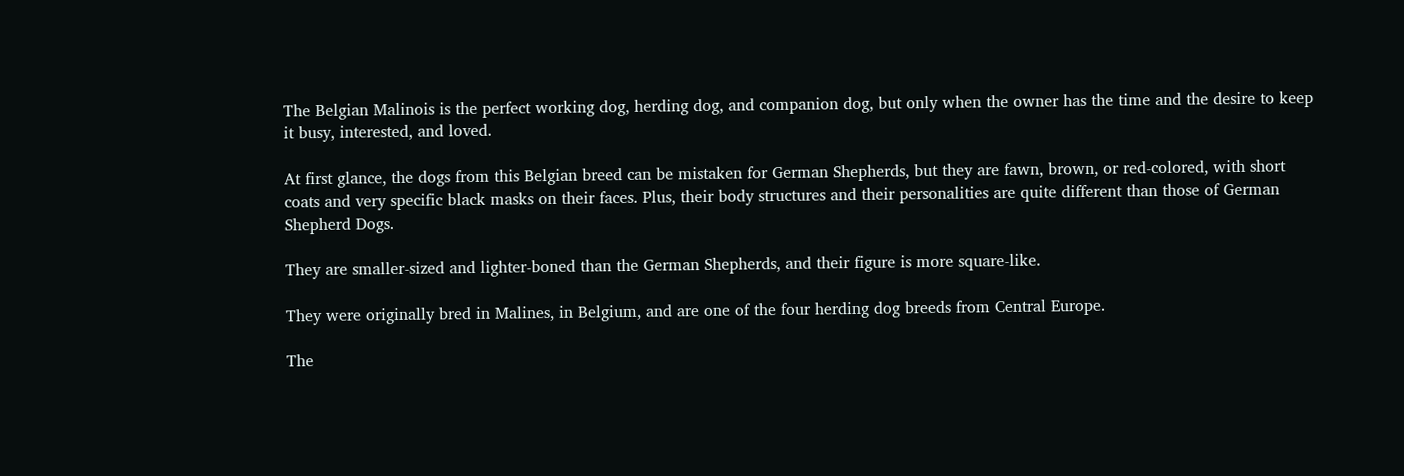The Belgian Malinois is the perfect working dog, herding dog, and companion dog, but only when the owner has the time and the desire to keep it busy, interested, and loved.

At first glance, the dogs from this Belgian breed can be mistaken for German Shepherds, but they are fawn, brown, or red-colored, with short coats and very specific black masks on their faces. Plus, their body structures and their personalities are quite different than those of German Shepherd Dogs.

They are smaller-sized and lighter-boned than the German Shepherds, and their figure is more square-like.

They were originally bred in Malines, in Belgium, and are one of the four herding dog breeds from Central Europe.

The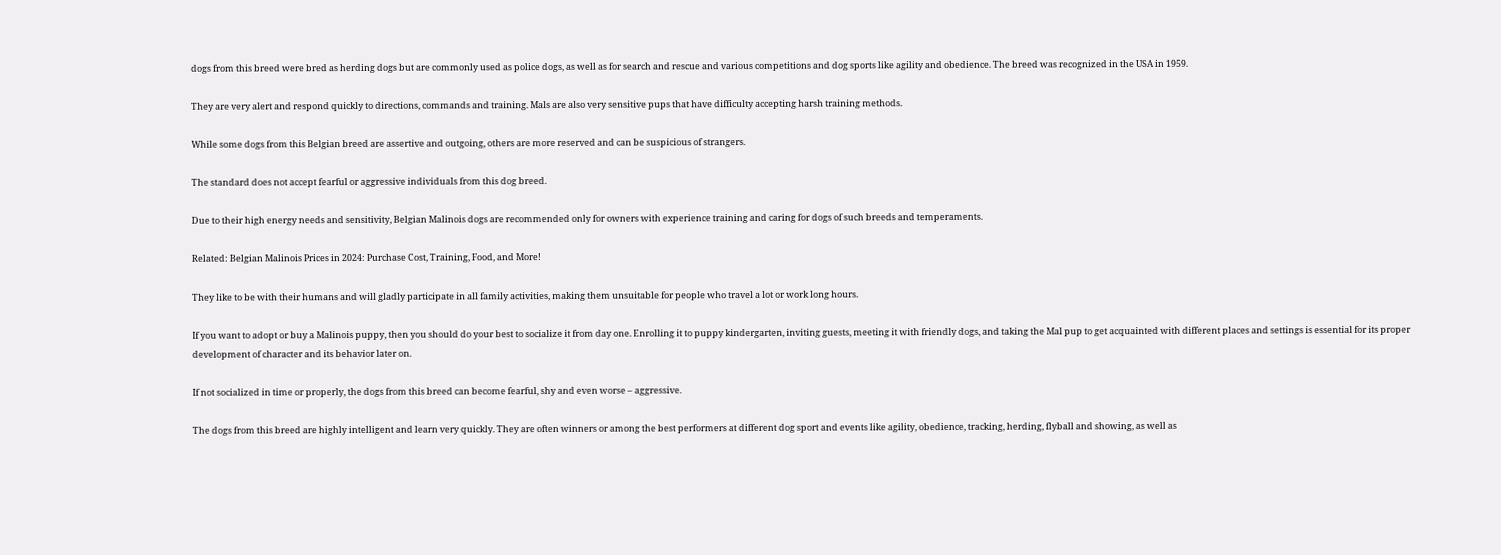dogs from this breed were bred as herding dogs but are commonly used as police dogs, as well as for search and rescue and various competitions and dog sports like agility and obedience. The breed was recognized in the USA in 1959.

They are very alert and respond quickly to directions, commands and training. Mals are also very sensitive pups that have difficulty accepting harsh training methods.

While some dogs from this Belgian breed are assertive and outgoing, others are more reserved and can be suspicious of strangers.

The standard does not accept fearful or aggressive individuals from this dog breed.

Due to their high energy needs and sensitivity, Belgian Malinois dogs are recommended only for owners with experience training and caring for dogs of such breeds and temperaments.

Related: Belgian Malinois Prices in 2024: Purchase Cost, Training, Food, and More!

They like to be with their humans and will gladly participate in all family activities, making them unsuitable for people who travel a lot or work long hours.

If you want to adopt or buy a Malinois puppy, then you should do your best to socialize it from day one. Enrolling it to puppy kindergarten, inviting guests, meeting it with friendly dogs, and taking the Mal pup to get acquainted with different places and settings is essential for its proper development of character and its behavior later on.

If not socialized in time or properly, the dogs from this breed can become fearful, shy and even worse – aggressive.

The dogs from this breed are highly intelligent and learn very quickly. They are often winners or among the best performers at different dog sport and events like agility, obedience, tracking, herding, flyball and showing, as well as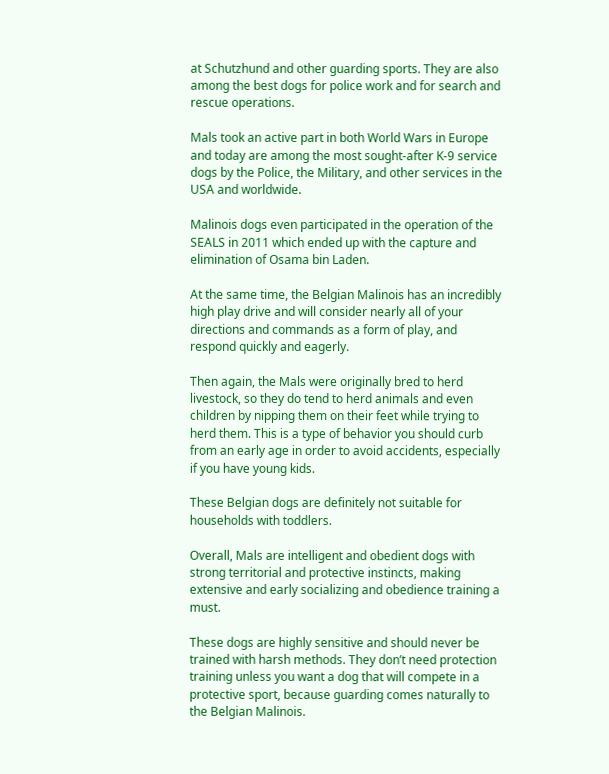at Schutzhund and other guarding sports. They are also among the best dogs for police work and for search and rescue operations.

Mals took an active part in both World Wars in Europe and today are among the most sought-after K-9 service dogs by the Police, the Military, and other services in the USA and worldwide.

Malinois dogs even participated in the operation of the SEALS in 2011 which ended up with the capture and elimination of Osama bin Laden.

At the same time, the Belgian Malinois has an incredibly high play drive and will consider nearly all of your directions and commands as a form of play, and respond quickly and eagerly.

Then again, the Mals were originally bred to herd livestock, so they do tend to herd animals and even children by nipping them on their feet while trying to herd them. This is a type of behavior you should curb from an early age in order to avoid accidents, especially if you have young kids.

These Belgian dogs are definitely not suitable for households with toddlers.

Overall, Mals are intelligent and obedient dogs with strong territorial and protective instincts, making extensive and early socializing and obedience training a must.

These dogs are highly sensitive and should never be trained with harsh methods. They don’t need protection training unless you want a dog that will compete in a protective sport, because guarding comes naturally to the Belgian Malinois.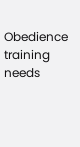Obedience training needs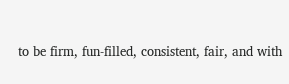to be firm, fun-filled, consistent, fair, and with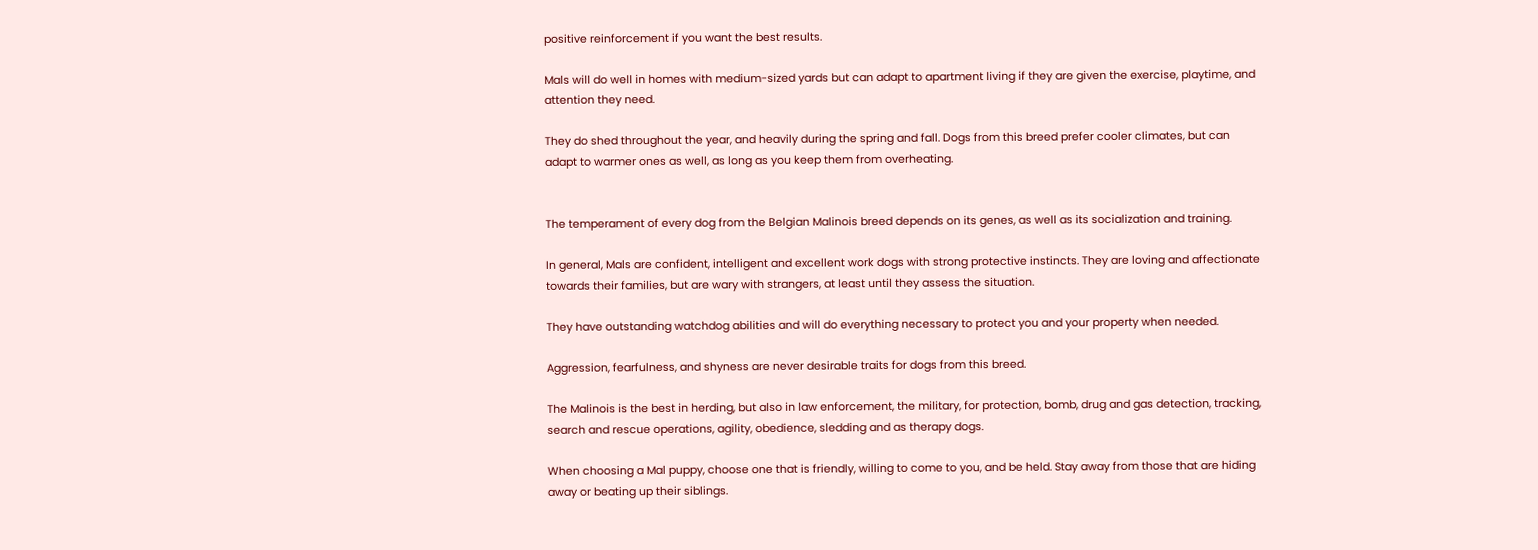positive reinforcement if you want the best results.

Mals will do well in homes with medium-sized yards but can adapt to apartment living if they are given the exercise, playtime, and attention they need.

They do shed throughout the year, and heavily during the spring and fall. Dogs from this breed prefer cooler climates, but can adapt to warmer ones as well, as long as you keep them from overheating.


The temperament of every dog from the Belgian Malinois breed depends on its genes, as well as its socialization and training.

In general, Mals are confident, intelligent and excellent work dogs with strong protective instincts. They are loving and affectionate towards their families, but are wary with strangers, at least until they assess the situation.

They have outstanding watchdog abilities and will do everything necessary to protect you and your property when needed.

Aggression, fearfulness, and shyness are never desirable traits for dogs from this breed.

The Malinois is the best in herding, but also in law enforcement, the military, for protection, bomb, drug and gas detection, tracking, search and rescue operations, agility, obedience, sledding and as therapy dogs.

When choosing a Mal puppy, choose one that is friendly, willing to come to you, and be held. Stay away from those that are hiding away or beating up their siblings.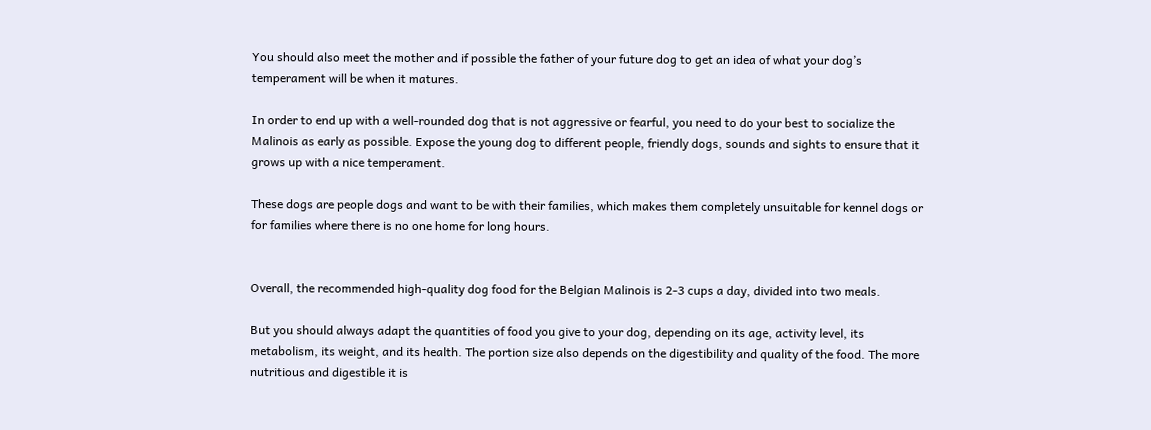You should also meet the mother and if possible the father of your future dog to get an idea of what your dog’s temperament will be when it matures.

In order to end up with a well-rounded dog that is not aggressive or fearful, you need to do your best to socialize the Malinois as early as possible. Expose the young dog to different people, friendly dogs, sounds and sights to ensure that it grows up with a nice temperament.

These dogs are people dogs and want to be with their families, which makes them completely unsuitable for kennel dogs or for families where there is no one home for long hours.


Overall, the recommended high-quality dog food for the Belgian Malinois is 2-3 cups a day, divided into two meals.

But you should always adapt the quantities of food you give to your dog, depending on its age, activity level, its metabolism, its weight, and its health. The portion size also depends on the digestibility and quality of the food. The more nutritious and digestible it is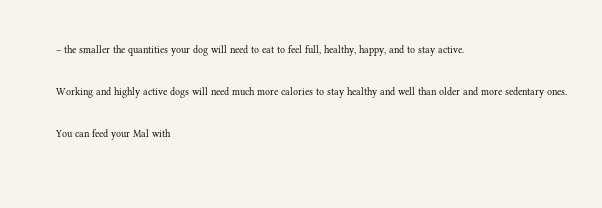– the smaller the quantities your dog will need to eat to feel full, healthy, happy, and to stay active.

Working and highly active dogs will need much more calories to stay healthy and well than older and more sedentary ones.

You can feed your Mal with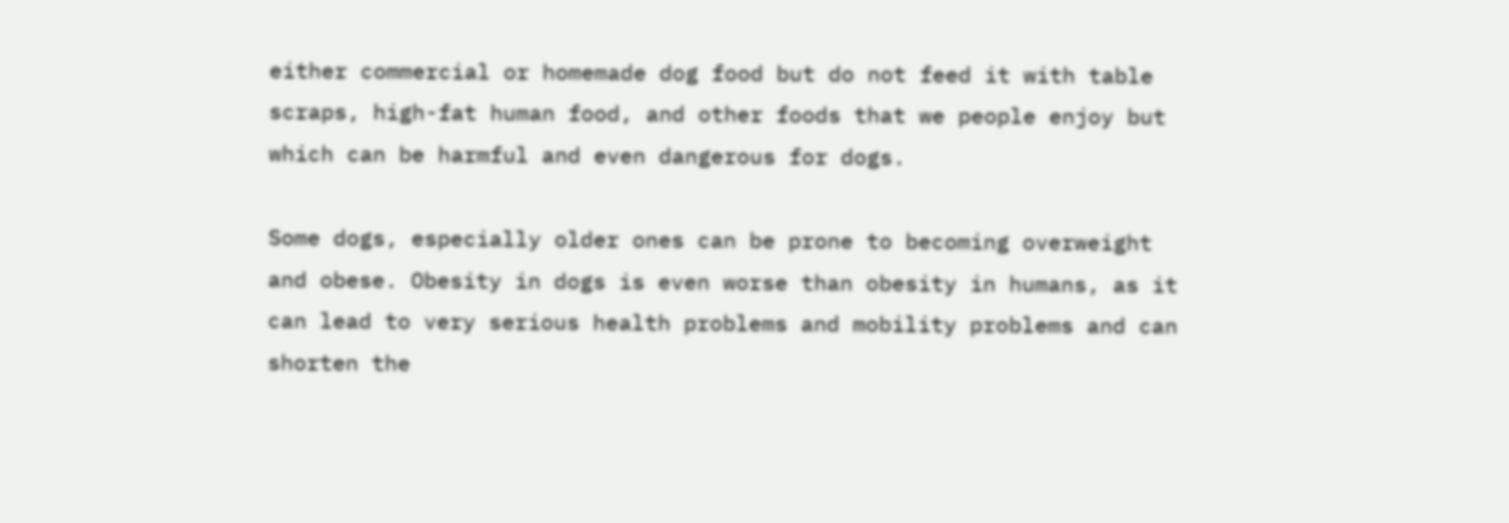either commercial or homemade dog food but do not feed it with table scraps, high-fat human food, and other foods that we people enjoy but which can be harmful and even dangerous for dogs.

Some dogs, especially older ones can be prone to becoming overweight and obese. Obesity in dogs is even worse than obesity in humans, as it can lead to very serious health problems and mobility problems and can shorten the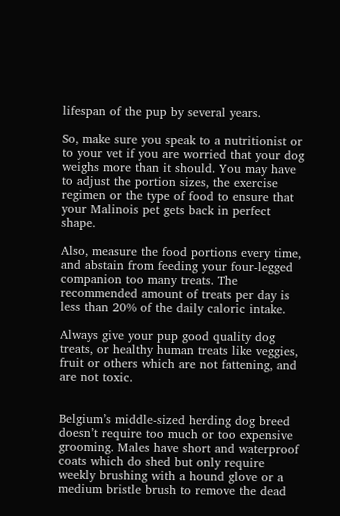lifespan of the pup by several years.

So, make sure you speak to a nutritionist or to your vet if you are worried that your dog weighs more than it should. You may have to adjust the portion sizes, the exercise regimen or the type of food to ensure that your Malinois pet gets back in perfect shape.

Also, measure the food portions every time, and abstain from feeding your four-legged companion too many treats. The recommended amount of treats per day is less than 20% of the daily caloric intake.

Always give your pup good quality dog treats, or healthy human treats like veggies, fruit or others which are not fattening, and are not toxic.


Belgium’s middle-sized herding dog breed doesn’t require too much or too expensive grooming. Males have short and waterproof coats which do shed but only require weekly brushing with a hound glove or a medium bristle brush to remove the dead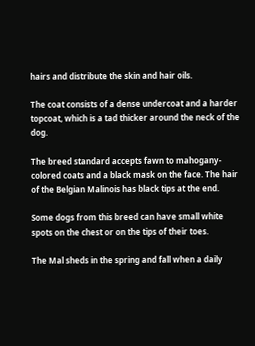hairs and distribute the skin and hair oils.

The coat consists of a dense undercoat and a harder topcoat, which is a tad thicker around the neck of the dog.

The breed standard accepts fawn to mahogany-colored coats and a black mask on the face. The hair of the Belgian Malinois has black tips at the end.

Some dogs from this breed can have small white spots on the chest or on the tips of their toes.

The Mal sheds in the spring and fall when a daily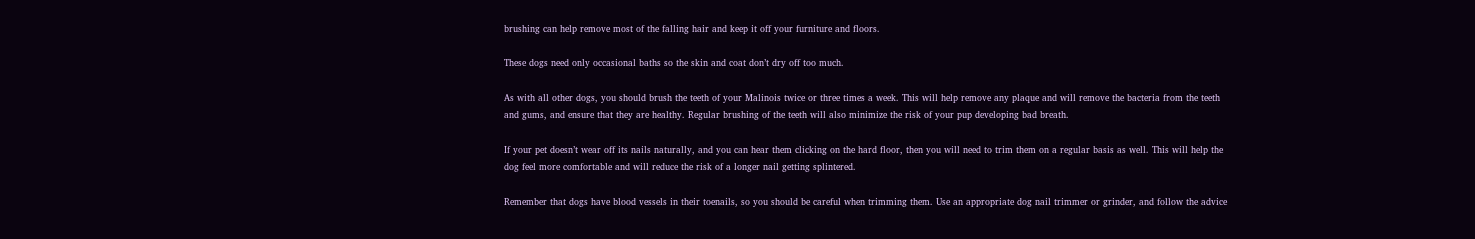brushing can help remove most of the falling hair and keep it off your furniture and floors.

These dogs need only occasional baths so the skin and coat don’t dry off too much.

As with all other dogs, you should brush the teeth of your Malinois twice or three times a week. This will help remove any plaque and will remove the bacteria from the teeth and gums, and ensure that they are healthy. Regular brushing of the teeth will also minimize the risk of your pup developing bad breath.

If your pet doesn’t wear off its nails naturally, and you can hear them clicking on the hard floor, then you will need to trim them on a regular basis as well. This will help the dog feel more comfortable and will reduce the risk of a longer nail getting splintered.

Remember that dogs have blood vessels in their toenails, so you should be careful when trimming them. Use an appropriate dog nail trimmer or grinder, and follow the advice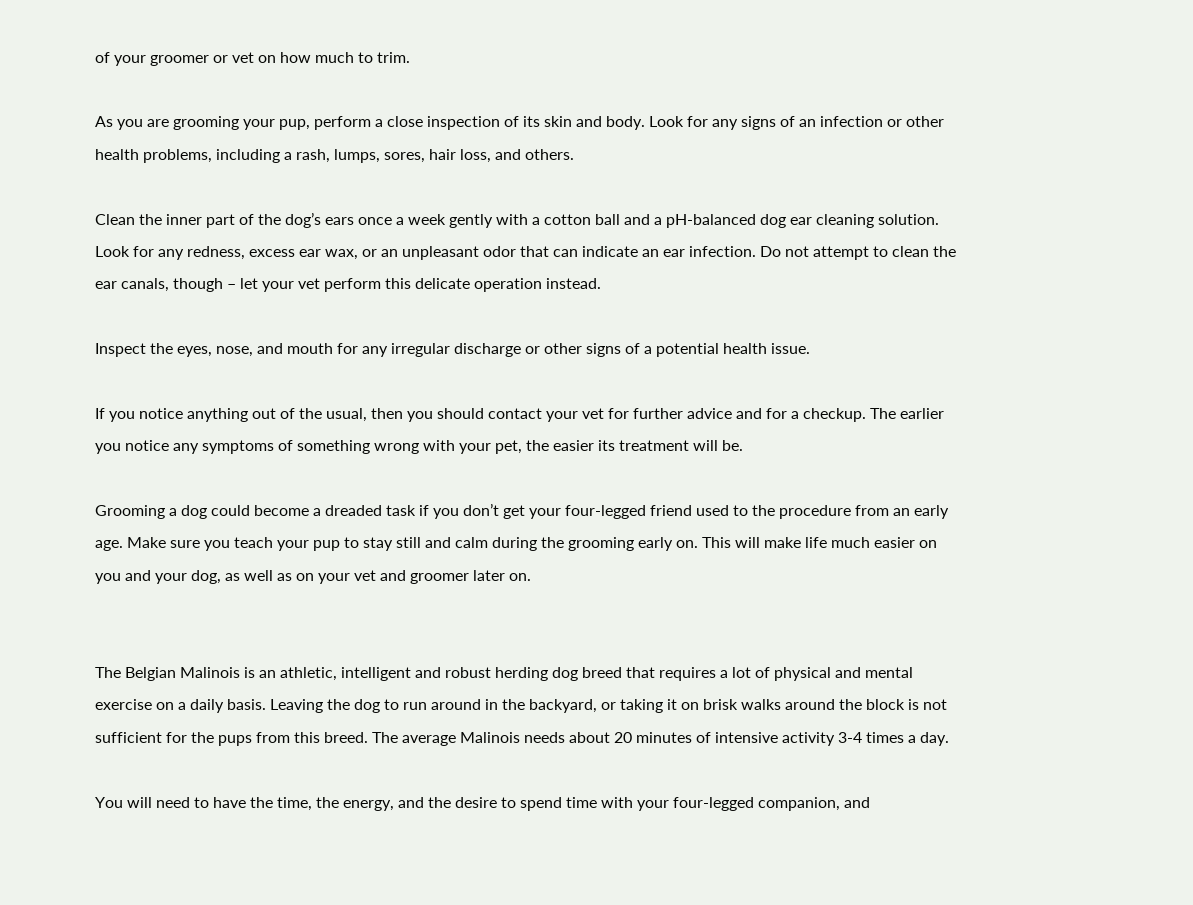of your groomer or vet on how much to trim.

As you are grooming your pup, perform a close inspection of its skin and body. Look for any signs of an infection or other health problems, including a rash, lumps, sores, hair loss, and others.

Clean the inner part of the dog’s ears once a week gently with a cotton ball and a pH-balanced dog ear cleaning solution. Look for any redness, excess ear wax, or an unpleasant odor that can indicate an ear infection. Do not attempt to clean the ear canals, though – let your vet perform this delicate operation instead.

Inspect the eyes, nose, and mouth for any irregular discharge or other signs of a potential health issue.

If you notice anything out of the usual, then you should contact your vet for further advice and for a checkup. The earlier you notice any symptoms of something wrong with your pet, the easier its treatment will be.

Grooming a dog could become a dreaded task if you don’t get your four-legged friend used to the procedure from an early age. Make sure you teach your pup to stay still and calm during the grooming early on. This will make life much easier on you and your dog, as well as on your vet and groomer later on.


The Belgian Malinois is an athletic, intelligent and robust herding dog breed that requires a lot of physical and mental exercise on a daily basis. Leaving the dog to run around in the backyard, or taking it on brisk walks around the block is not sufficient for the pups from this breed. The average Malinois needs about 20 minutes of intensive activity 3-4 times a day.

You will need to have the time, the energy, and the desire to spend time with your four-legged companion, and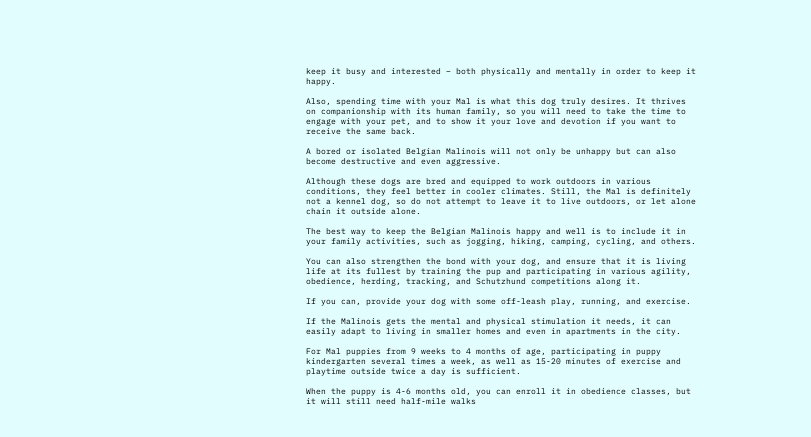keep it busy and interested – both physically and mentally in order to keep it happy.

Also, spending time with your Mal is what this dog truly desires. It thrives on companionship with its human family, so you will need to take the time to engage with your pet, and to show it your love and devotion if you want to receive the same back.

A bored or isolated Belgian Malinois will not only be unhappy but can also become destructive and even aggressive.

Although these dogs are bred and equipped to work outdoors in various conditions, they feel better in cooler climates. Still, the Mal is definitely not a kennel dog, so do not attempt to leave it to live outdoors, or let alone chain it outside alone.

The best way to keep the Belgian Malinois happy and well is to include it in your family activities, such as jogging, hiking, camping, cycling, and others.

You can also strengthen the bond with your dog, and ensure that it is living life at its fullest by training the pup and participating in various agility, obedience, herding, tracking, and Schutzhund competitions along it.

If you can, provide your dog with some off-leash play, running, and exercise.

If the Malinois gets the mental and physical stimulation it needs, it can easily adapt to living in smaller homes and even in apartments in the city.

For Mal puppies from 9 weeks to 4 months of age, participating in puppy kindergarten several times a week, as well as 15-20 minutes of exercise and playtime outside twice a day is sufficient.

When the puppy is 4-6 months old, you can enroll it in obedience classes, but it will still need half-mile walks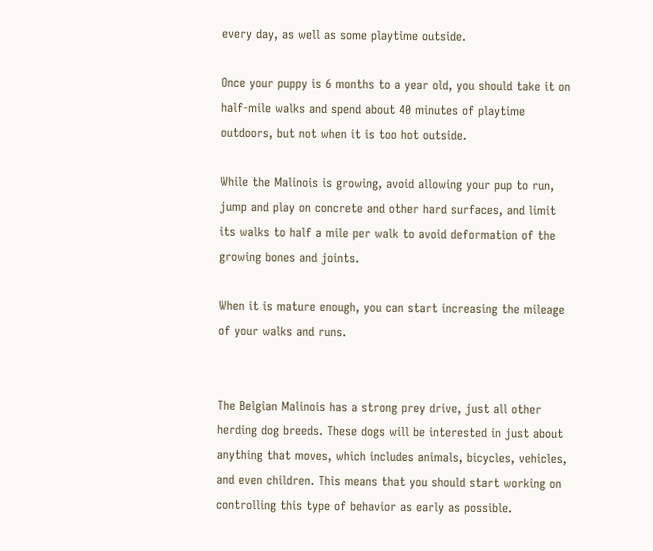every day, as well as some playtime outside.

Once your puppy is 6 months to a year old, you should take it on half-mile walks and spend about 40 minutes of playtime outdoors, but not when it is too hot outside.

While the Malinois is growing, avoid allowing your pup to run, jump and play on concrete and other hard surfaces, and limit its walks to half a mile per walk to avoid deformation of the growing bones and joints.

When it is mature enough, you can start increasing the mileage of your walks and runs.


The Belgian Malinois has a strong prey drive, just all other herding dog breeds. These dogs will be interested in just about anything that moves, which includes animals, bicycles, vehicles, and even children. This means that you should start working on controlling this type of behavior as early as possible.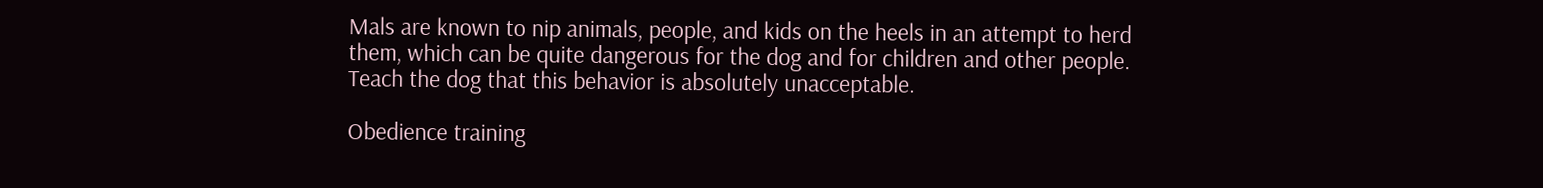Mals are known to nip animals, people, and kids on the heels in an attempt to herd them, which can be quite dangerous for the dog and for children and other people. Teach the dog that this behavior is absolutely unacceptable.

Obedience training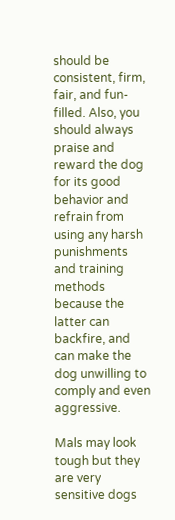should be consistent, firm, fair, and fun-filled. Also, you should always praise and reward the dog for its good behavior and refrain from using any harsh punishments and training methods because the latter can backfire, and can make the dog unwilling to comply and even aggressive.

Mals may look tough but they are very sensitive dogs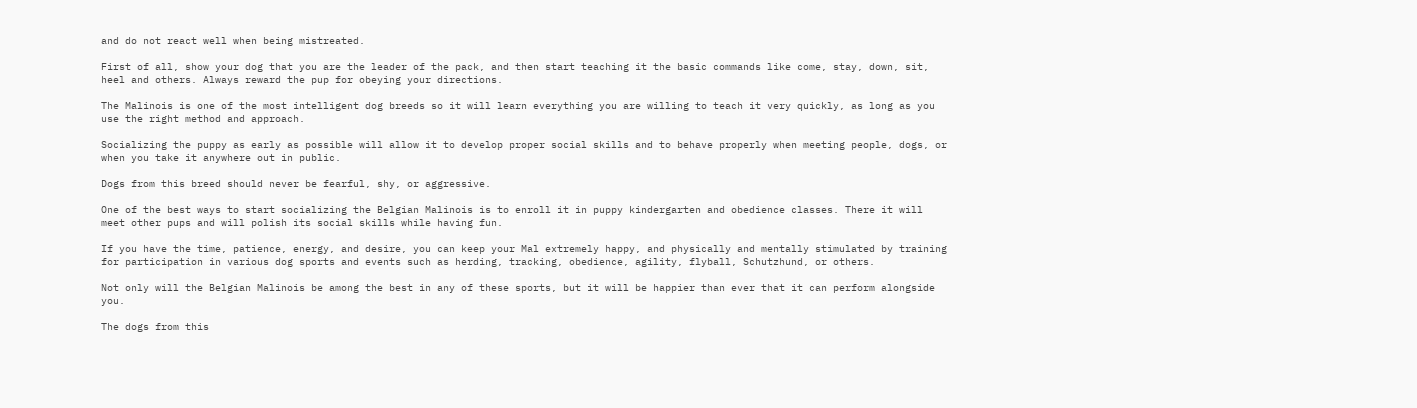and do not react well when being mistreated.

First of all, show your dog that you are the leader of the pack, and then start teaching it the basic commands like come, stay, down, sit, heel and others. Always reward the pup for obeying your directions.

The Malinois is one of the most intelligent dog breeds so it will learn everything you are willing to teach it very quickly, as long as you use the right method and approach.

Socializing the puppy as early as possible will allow it to develop proper social skills and to behave properly when meeting people, dogs, or when you take it anywhere out in public.

Dogs from this breed should never be fearful, shy, or aggressive.

One of the best ways to start socializing the Belgian Malinois is to enroll it in puppy kindergarten and obedience classes. There it will meet other pups and will polish its social skills while having fun.

If you have the time, patience, energy, and desire, you can keep your Mal extremely happy, and physically and mentally stimulated by training for participation in various dog sports and events such as herding, tracking, obedience, agility, flyball, Schutzhund, or others.

Not only will the Belgian Malinois be among the best in any of these sports, but it will be happier than ever that it can perform alongside you.

The dogs from this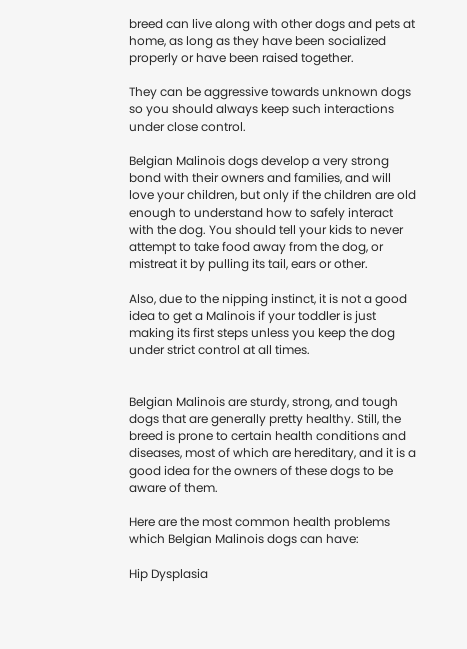breed can live along with other dogs and pets at home, as long as they have been socialized properly or have been raised together.

They can be aggressive towards unknown dogs so you should always keep such interactions under close control.

Belgian Malinois dogs develop a very strong bond with their owners and families, and will love your children, but only if the children are old enough to understand how to safely interact with the dog. You should tell your kids to never attempt to take food away from the dog, or mistreat it by pulling its tail, ears or other.

Also, due to the nipping instinct, it is not a good idea to get a Malinois if your toddler is just making its first steps unless you keep the dog under strict control at all times.


Belgian Malinois are sturdy, strong, and tough dogs that are generally pretty healthy. Still, the breed is prone to certain health conditions and diseases, most of which are hereditary, and it is a good idea for the owners of these dogs to be aware of them.

Here are the most common health problems which Belgian Malinois dogs can have:

Hip Dysplasia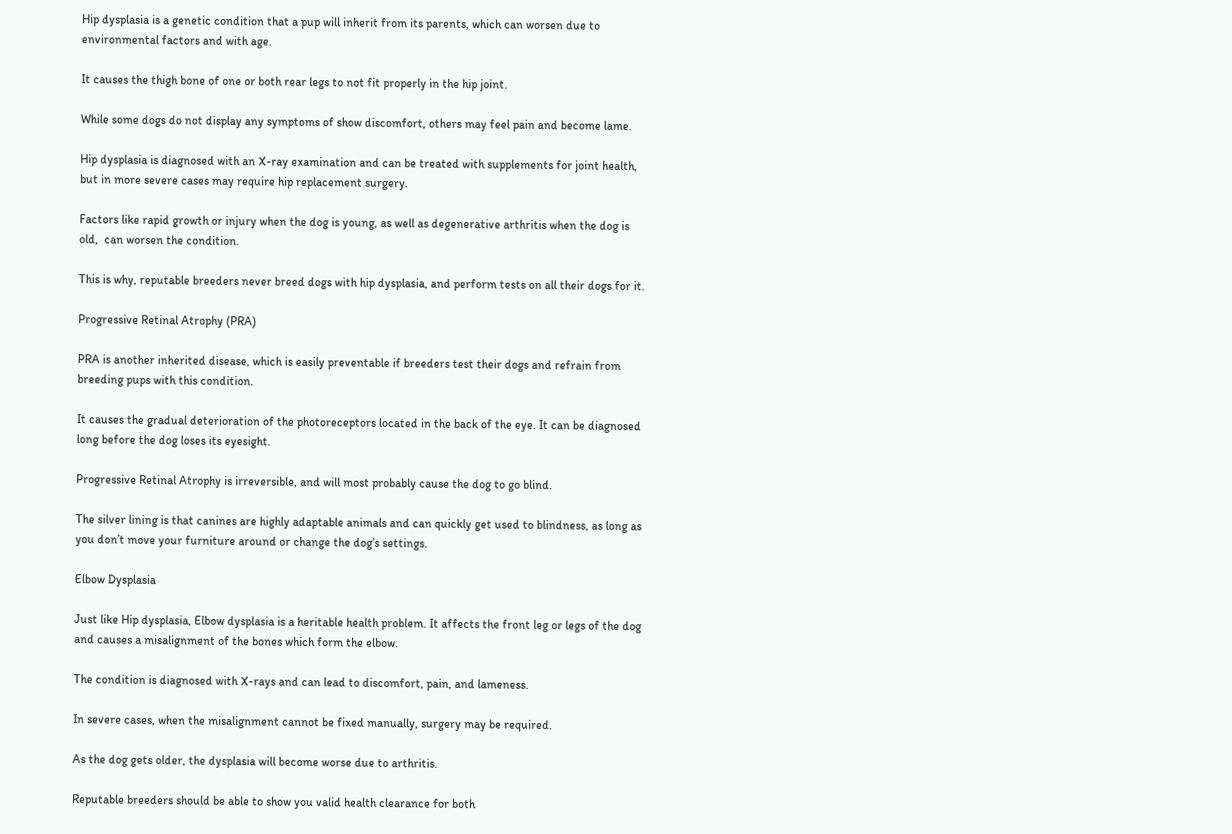Hip dysplasia is a genetic condition that a pup will inherit from its parents, which can worsen due to environmental factors and with age.

It causes the thigh bone of one or both rear legs to not fit properly in the hip joint.

While some dogs do not display any symptoms of show discomfort, others may feel pain and become lame.

Hip dysplasia is diagnosed with an X-ray examination and can be treated with supplements for joint health, but in more severe cases may require hip replacement surgery.

Factors like rapid growth or injury when the dog is young, as well as degenerative arthritis when the dog is old,  can worsen the condition.

This is why, reputable breeders never breed dogs with hip dysplasia, and perform tests on all their dogs for it.

Progressive Retinal Atrophy (PRA)

PRA is another inherited disease, which is easily preventable if breeders test their dogs and refrain from breeding pups with this condition.

It causes the gradual deterioration of the photoreceptors located in the back of the eye. It can be diagnosed long before the dog loses its eyesight.

Progressive Retinal Atrophy is irreversible, and will most probably cause the dog to go blind.

The silver lining is that canines are highly adaptable animals and can quickly get used to blindness, as long as you don’t move your furniture around or change the dog’s settings.

Elbow Dysplasia

Just like Hip dysplasia, Elbow dysplasia is a heritable health problem. It affects the front leg or legs of the dog and causes a misalignment of the bones which form the elbow.

The condition is diagnosed with X-rays and can lead to discomfort, pain, and lameness.

In severe cases, when the misalignment cannot be fixed manually, surgery may be required.

As the dog gets older, the dysplasia will become worse due to arthritis.

Reputable breeders should be able to show you valid health clearance for both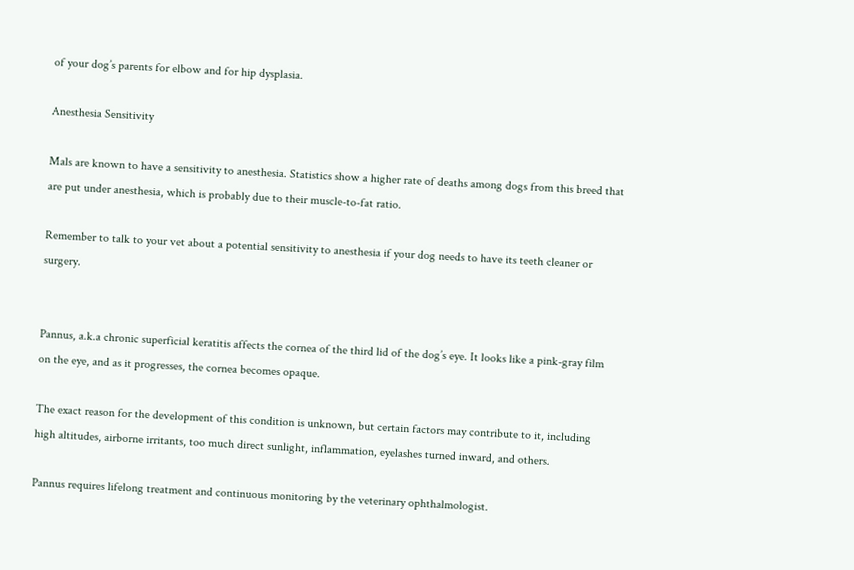of your dog’s parents for elbow and for hip dysplasia.

Anesthesia Sensitivity

Mals are known to have a sensitivity to anesthesia. Statistics show a higher rate of deaths among dogs from this breed that are put under anesthesia, which is probably due to their muscle-to-fat ratio.

Remember to talk to your vet about a potential sensitivity to anesthesia if your dog needs to have its teeth cleaner or surgery.


Pannus, a.k.a chronic superficial keratitis affects the cornea of the third lid of the dog’s eye. It looks like a pink-gray film on the eye, and as it progresses, the cornea becomes opaque.

The exact reason for the development of this condition is unknown, but certain factors may contribute to it, including high altitudes, airborne irritants, too much direct sunlight, inflammation, eyelashes turned inward, and others.

Pannus requires lifelong treatment and continuous monitoring by the veterinary ophthalmologist.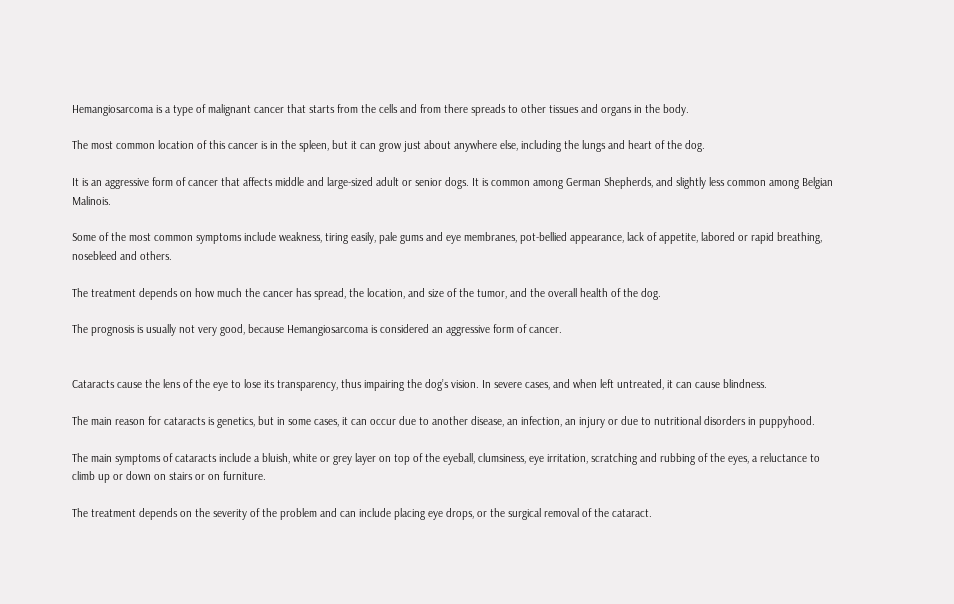Hemangiosarcoma is a type of malignant cancer that starts from the cells and from there spreads to other tissues and organs in the body.

The most common location of this cancer is in the spleen, but it can grow just about anywhere else, including the lungs and heart of the dog.

It is an aggressive form of cancer that affects middle and large-sized adult or senior dogs. It is common among German Shepherds, and slightly less common among Belgian Malinois.

Some of the most common symptoms include weakness, tiring easily, pale gums and eye membranes, pot-bellied appearance, lack of appetite, labored or rapid breathing, nosebleed and others.

The treatment depends on how much the cancer has spread, the location, and size of the tumor, and the overall health of the dog.

The prognosis is usually not very good, because Hemangiosarcoma is considered an aggressive form of cancer.


Cataracts cause the lens of the eye to lose its transparency, thus impairing the dog’s vision. In severe cases, and when left untreated, it can cause blindness.

The main reason for cataracts is genetics, but in some cases, it can occur due to another disease, an infection, an injury or due to nutritional disorders in puppyhood.

The main symptoms of cataracts include a bluish, white or grey layer on top of the eyeball, clumsiness, eye irritation, scratching and rubbing of the eyes, a reluctance to climb up or down on stairs or on furniture.

The treatment depends on the severity of the problem and can include placing eye drops, or the surgical removal of the cataract.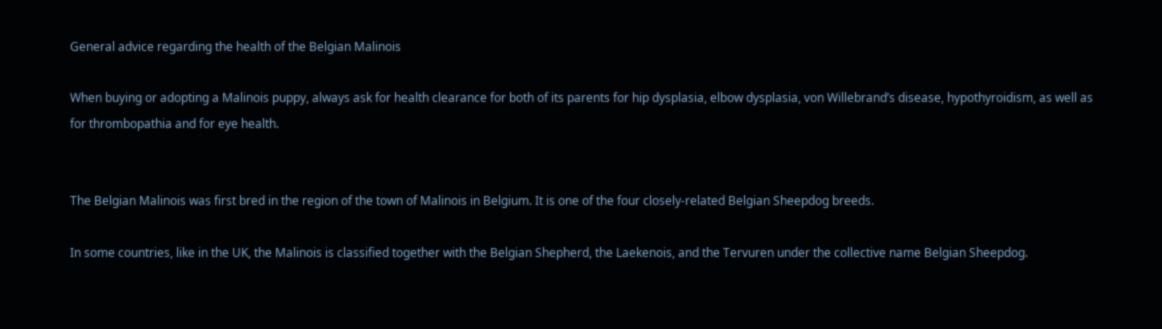General advice regarding the health of the Belgian Malinois

When buying or adopting a Malinois puppy, always ask for health clearance for both of its parents for hip dysplasia, elbow dysplasia, von Willebrand’s disease, hypothyroidism, as well as for thrombopathia and for eye health.


The Belgian Malinois was first bred in the region of the town of Malinois in Belgium. It is one of the four closely-related Belgian Sheepdog breeds.

In some countries, like in the UK, the Malinois is classified together with the Belgian Shepherd, the Laekenois, and the Tervuren under the collective name Belgian Sheepdog.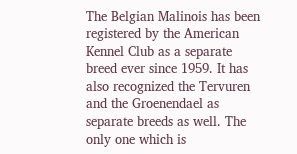The Belgian Malinois has been registered by the American Kennel Club as a separate breed ever since 1959. It has also recognized the Tervuren and the Groenendael as separate breeds as well. The only one which is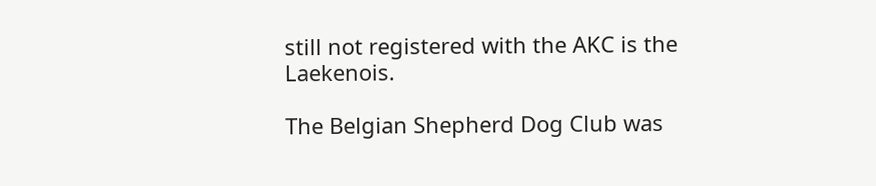still not registered with the AKC is the Laekenois.

The Belgian Shepherd Dog Club was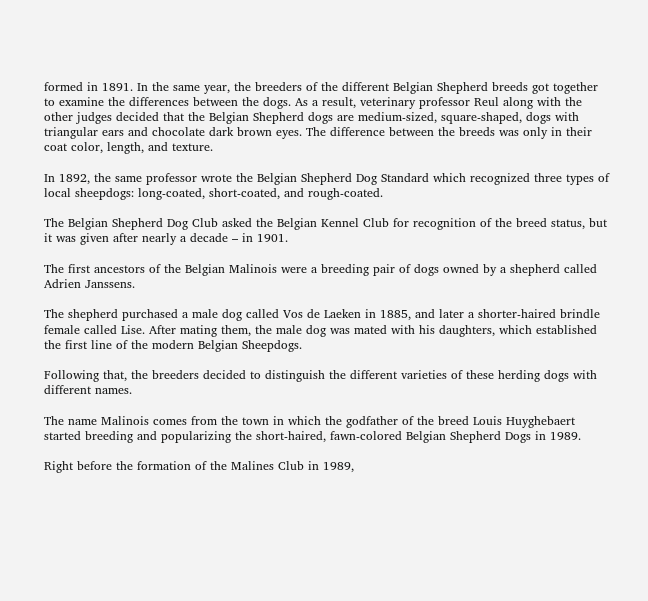formed in 1891. In the same year, the breeders of the different Belgian Shepherd breeds got together to examine the differences between the dogs. As a result, veterinary professor Reul along with the other judges decided that the Belgian Shepherd dogs are medium-sized, square-shaped, dogs with triangular ears and chocolate dark brown eyes. The difference between the breeds was only in their coat color, length, and texture.

In 1892, the same professor wrote the Belgian Shepherd Dog Standard which recognized three types of local sheepdogs: long-coated, short-coated, and rough-coated.

The Belgian Shepherd Dog Club asked the Belgian Kennel Club for recognition of the breed status, but it was given after nearly a decade – in 1901.

The first ancestors of the Belgian Malinois were a breeding pair of dogs owned by a shepherd called Adrien Janssens.

The shepherd purchased a male dog called Vos de Laeken in 1885, and later a shorter-haired brindle female called Lise. After mating them, the male dog was mated with his daughters, which established the first line of the modern Belgian Sheepdogs.

Following that, the breeders decided to distinguish the different varieties of these herding dogs with different names.

The name Malinois comes from the town in which the godfather of the breed Louis Huyghebaert started breeding and popularizing the short-haired, fawn-colored Belgian Shepherd Dogs in 1989.

Right before the formation of the Malines Club in 1989,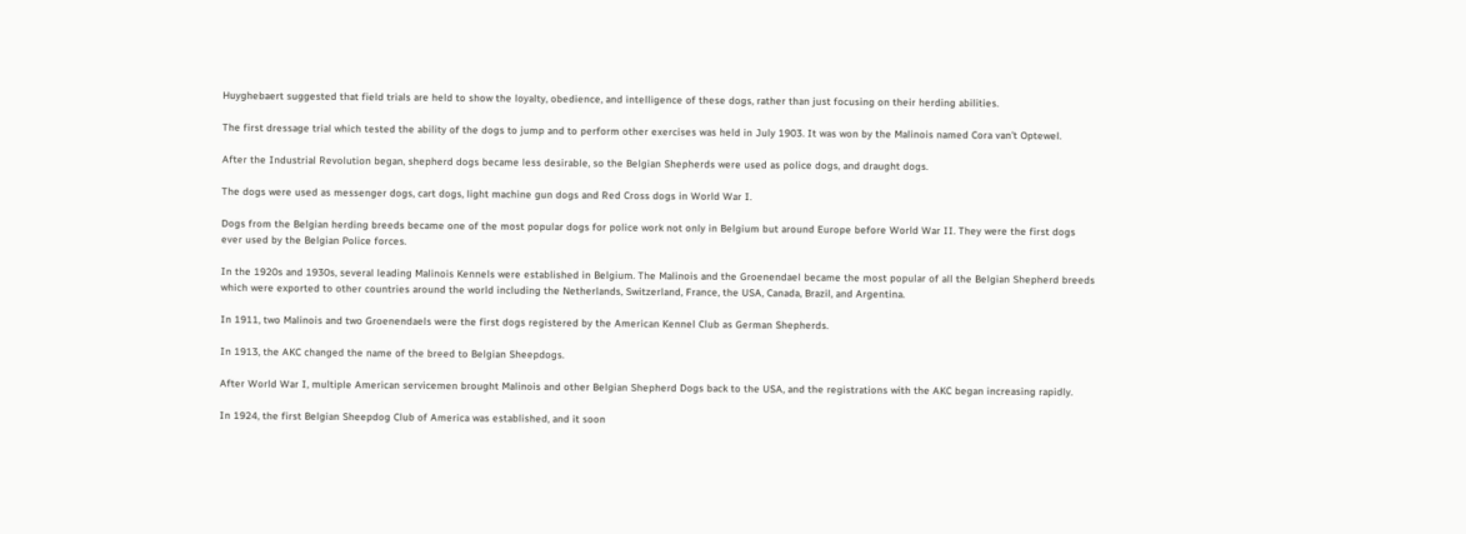Huyghebaert suggested that field trials are held to show the loyalty, obedience, and intelligence of these dogs, rather than just focusing on their herding abilities.

The first dressage trial which tested the ability of the dogs to jump and to perform other exercises was held in July 1903. It was won by the Malinois named Cora van’t Optewel.

After the Industrial Revolution began, shepherd dogs became less desirable, so the Belgian Shepherds were used as police dogs, and draught dogs.

The dogs were used as messenger dogs, cart dogs, light machine gun dogs and Red Cross dogs in World War I.

Dogs from the Belgian herding breeds became one of the most popular dogs for police work not only in Belgium but around Europe before World War II. They were the first dogs ever used by the Belgian Police forces.

In the 1920s and 1930s, several leading Malinois Kennels were established in Belgium. The Malinois and the Groenendael became the most popular of all the Belgian Shepherd breeds which were exported to other countries around the world including the Netherlands, Switzerland, France, the USA, Canada, Brazil, and Argentina.

In 1911, two Malinois and two Groenendaels were the first dogs registered by the American Kennel Club as German Shepherds.

In 1913, the AKC changed the name of the breed to Belgian Sheepdogs.

After World War I, multiple American servicemen brought Malinois and other Belgian Shepherd Dogs back to the USA, and the registrations with the AKC began increasing rapidly.

In 1924, the first Belgian Sheepdog Club of America was established, and it soon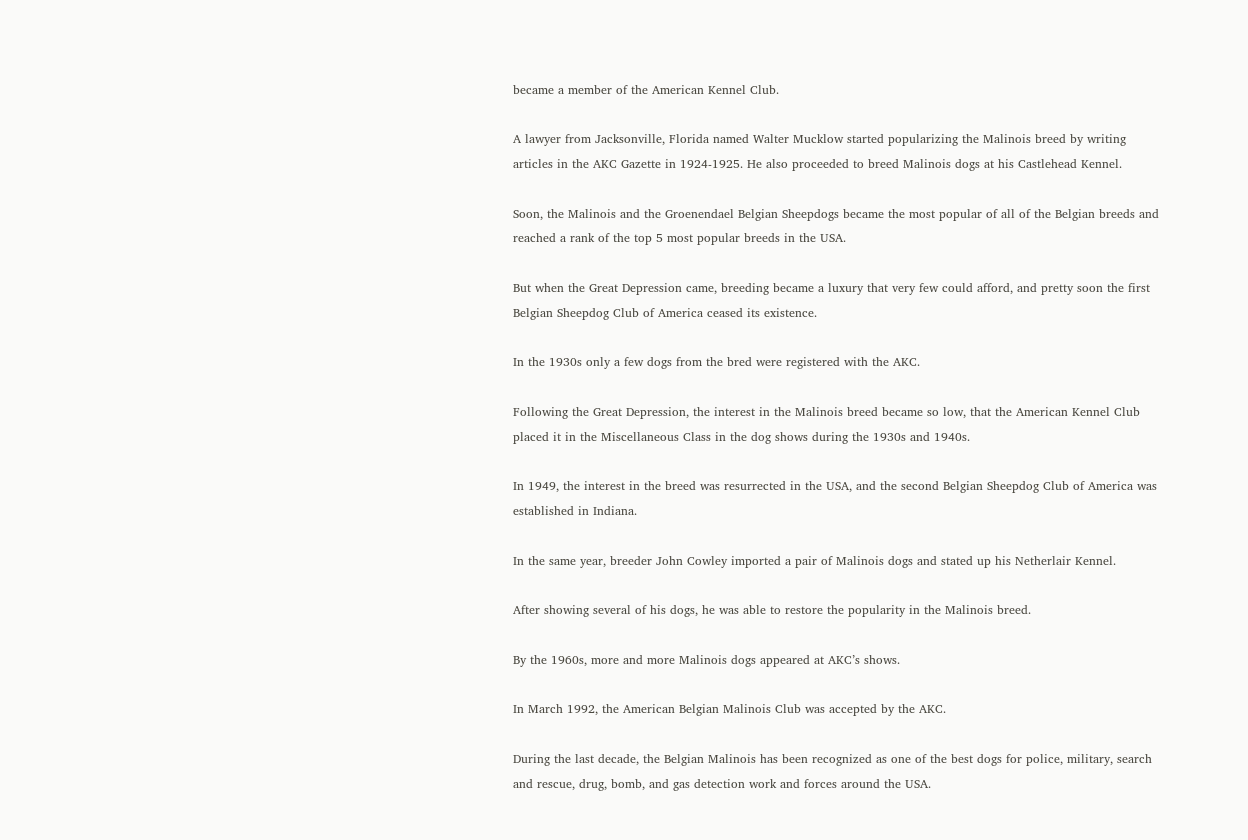became a member of the American Kennel Club.

A lawyer from Jacksonville, Florida named Walter Mucklow started popularizing the Malinois breed by writing articles in the AKC Gazette in 1924-1925. He also proceeded to breed Malinois dogs at his Castlehead Kennel.

Soon, the Malinois and the Groenendael Belgian Sheepdogs became the most popular of all of the Belgian breeds and reached a rank of the top 5 most popular breeds in the USA.

But when the Great Depression came, breeding became a luxury that very few could afford, and pretty soon the first Belgian Sheepdog Club of America ceased its existence.

In the 1930s only a few dogs from the bred were registered with the AKC.

Following the Great Depression, the interest in the Malinois breed became so low, that the American Kennel Club placed it in the Miscellaneous Class in the dog shows during the 1930s and 1940s.

In 1949, the interest in the breed was resurrected in the USA, and the second Belgian Sheepdog Club of America was established in Indiana.

In the same year, breeder John Cowley imported a pair of Malinois dogs and stated up his Netherlair Kennel.

After showing several of his dogs, he was able to restore the popularity in the Malinois breed.

By the 1960s, more and more Malinois dogs appeared at AKC’s shows.

In March 1992, the American Belgian Malinois Club was accepted by the AKC.

During the last decade, the Belgian Malinois has been recognized as one of the best dogs for police, military, search and rescue, drug, bomb, and gas detection work and forces around the USA.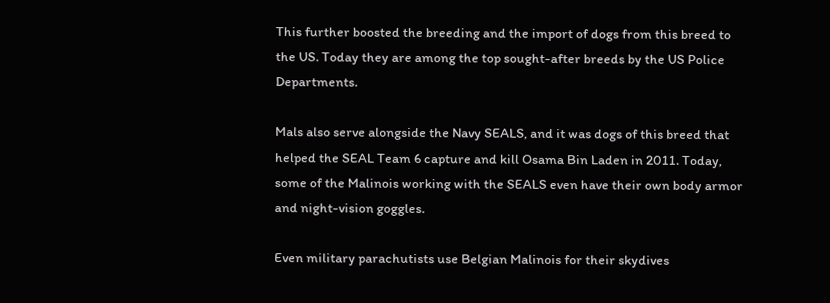This further boosted the breeding and the import of dogs from this breed to the US. Today they are among the top sought-after breeds by the US Police Departments.

Mals also serve alongside the Navy SEALS, and it was dogs of this breed that helped the SEAL Team 6 capture and kill Osama Bin Laden in 2011. Today, some of the Malinois working with the SEALS even have their own body armor and night-vision goggles.

Even military parachutists use Belgian Malinois for their skydives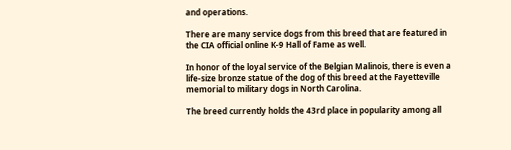and operations.

There are many service dogs from this breed that are featured in the CIA official online K-9 Hall of Fame as well.

In honor of the loyal service of the Belgian Malinois, there is even a life-size bronze statue of the dog of this breed at the Fayetteville memorial to military dogs in North Carolina.

The breed currently holds the 43rd place in popularity among all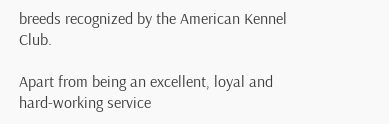breeds recognized by the American Kennel Club.

Apart from being an excellent, loyal and hard-working service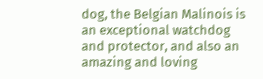dog, the Belgian Malinois is an exceptional watchdog and protector, and also an amazing and loving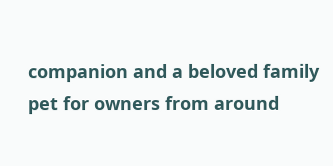companion and a beloved family pet for owners from around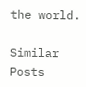the world.

Similar Posts